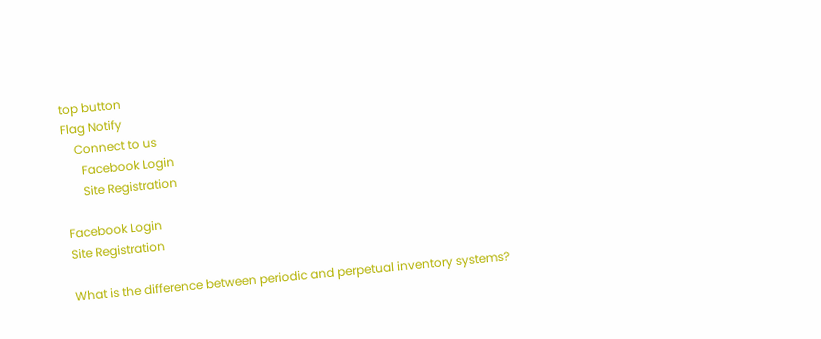top button
Flag Notify
    Connect to us
      Facebook Login
      Site Registration

Facebook Login
Site Registration

What is the difference between periodic and perpetual inventory systems?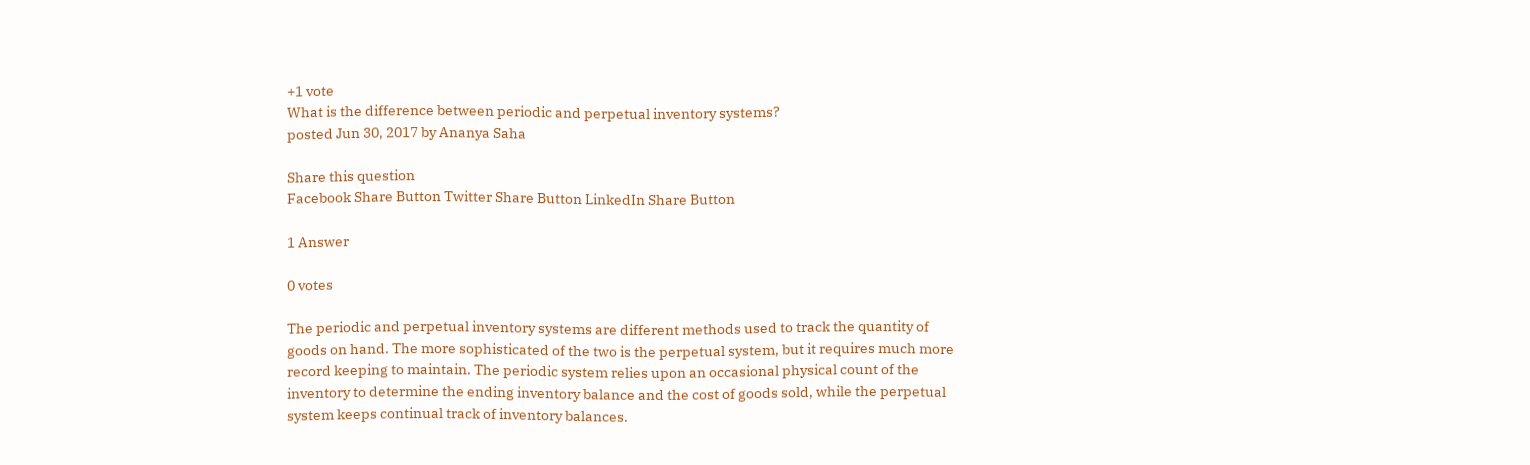+1 vote
What is the difference between periodic and perpetual inventory systems?
posted Jun 30, 2017 by Ananya Saha

Share this question
Facebook Share Button Twitter Share Button LinkedIn Share Button

1 Answer

0 votes

The periodic and perpetual inventory systems are different methods used to track the quantity of goods on hand. The more sophisticated of the two is the perpetual system, but it requires much more record keeping to maintain. The periodic system relies upon an occasional physical count of the inventory to determine the ending inventory balance and the cost of goods sold, while the perpetual system keeps continual track of inventory balances.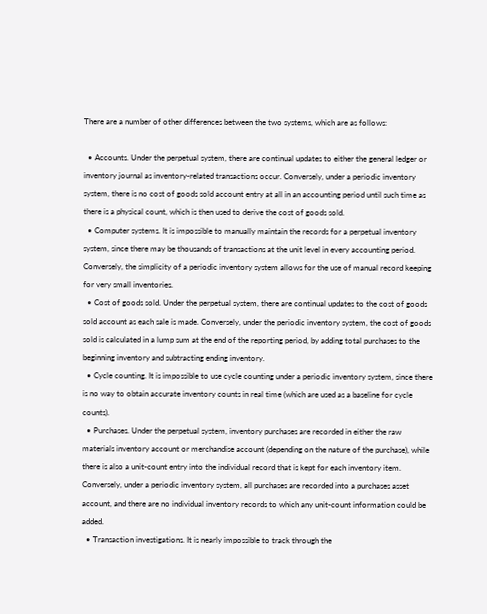There are a number of other differences between the two systems, which are as follows:

  • Accounts. Under the perpetual system, there are continual updates to either the general ledger or inventory journal as inventory-related transactions occur. Conversely, under a periodic inventory system, there is no cost of goods sold account entry at all in an accounting period until such time as there is a physical count, which is then used to derive the cost of goods sold.
  • Computer systems. It is impossible to manually maintain the records for a perpetual inventory system, since there may be thousands of transactions at the unit level in every accounting period. Conversely, the simplicity of a periodic inventory system allows for the use of manual record keeping for very small inventories.
  • Cost of goods sold. Under the perpetual system, there are continual updates to the cost of goods sold account as each sale is made. Conversely, under the periodic inventory system, the cost of goods sold is calculated in a lump sum at the end of the reporting period, by adding total purchases to the beginning inventory and subtracting ending inventory.
  • Cycle counting. It is impossible to use cycle counting under a periodic inventory system, since there is no way to obtain accurate inventory counts in real time (which are used as a baseline for cycle counts).
  • Purchases. Under the perpetual system, inventory purchases are recorded in either the raw materials inventory account or merchandise account (depending on the nature of the purchase), while there is also a unit-count entry into the individual record that is kept for each inventory item. Conversely, under a periodic inventory system, all purchases are recorded into a purchases asset account, and there are no individual inventory records to which any unit-count information could be added.
  • Transaction investigations. It is nearly impossible to track through the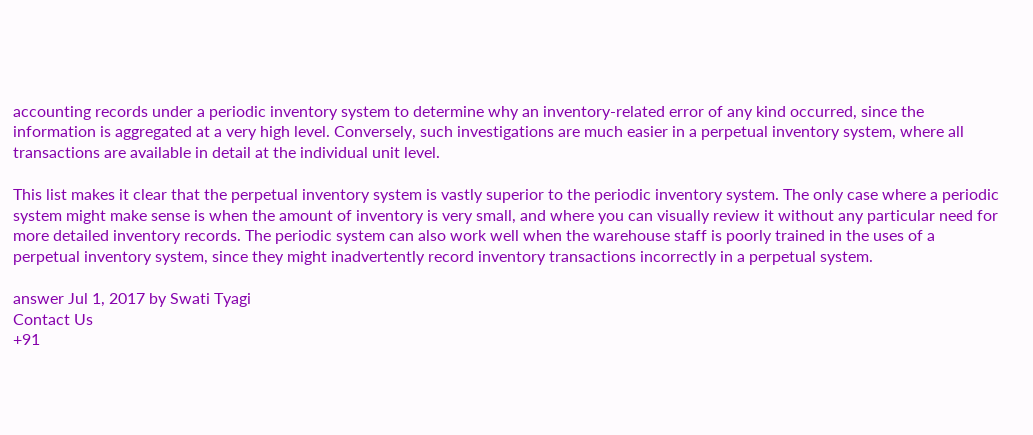accounting records under a periodic inventory system to determine why an inventory-related error of any kind occurred, since the information is aggregated at a very high level. Conversely, such investigations are much easier in a perpetual inventory system, where all transactions are available in detail at the individual unit level.

This list makes it clear that the perpetual inventory system is vastly superior to the periodic inventory system. The only case where a periodic system might make sense is when the amount of inventory is very small, and where you can visually review it without any particular need for more detailed inventory records. The periodic system can also work well when the warehouse staff is poorly trained in the uses of a perpetual inventory system, since they might inadvertently record inventory transactions incorrectly in a perpetual system.

answer Jul 1, 2017 by Swati Tyagi
Contact Us
+91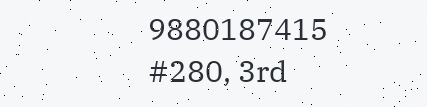9880187415
#280, 3rd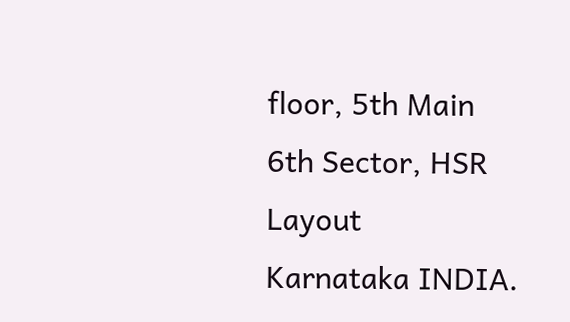floor, 5th Main
6th Sector, HSR Layout
Karnataka INDIA.